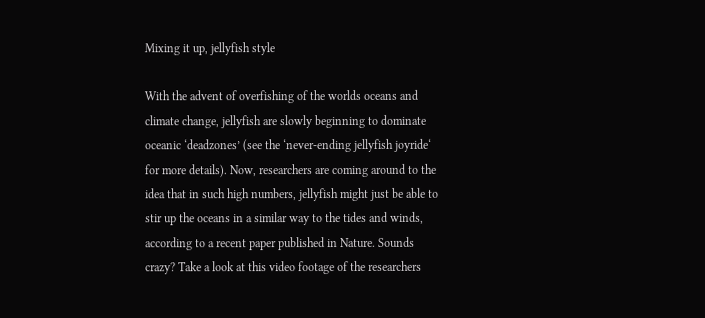Mixing it up, jellyfish style

With the advent of overfishing of the worlds oceans and climate change, jellyfish are slowly beginning to dominate oceanic ‘deadzones’ (see the ‘never-ending jellyfish joyride‘ for more details). Now, researchers are coming around to the idea that in such high numbers, jellyfish might just be able to stir up the oceans in a similar way to the tides and winds, according to a recent paper published in Nature. Sounds  crazy? Take a look at this video footage of the researchers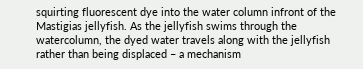squirting fluorescent dye into the water column infront of the Mastigias jellyfish. As the jellyfish swims through the watercolumn, the dyed water travels along with the jellyfish rather than being displaced – a mechanism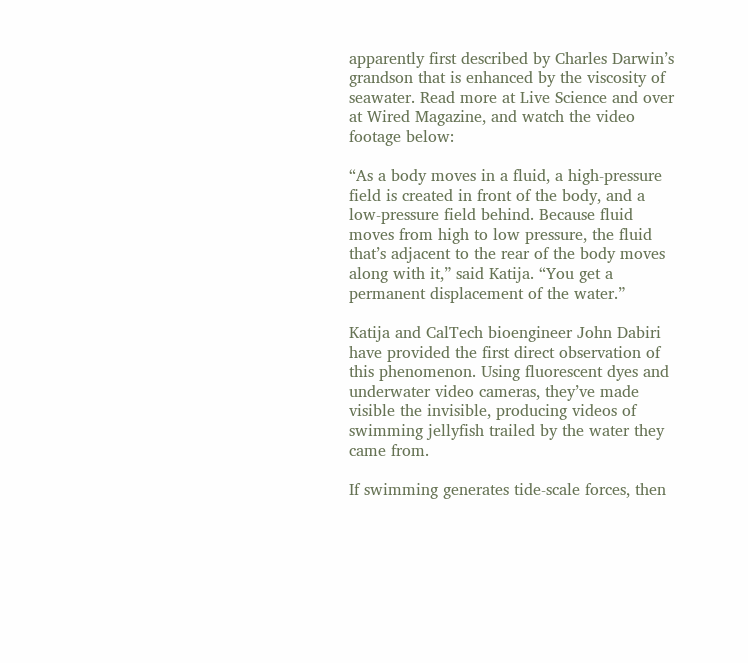apparently first described by Charles Darwin’s grandson that is enhanced by the viscosity of seawater. Read more at Live Science and over at Wired Magazine, and watch the video footage below:

“As a body moves in a fluid, a high-pressure field is created in front of the body, and a low-pressure field behind. Because fluid moves from high to low pressure, the fluid that’s adjacent to the rear of the body moves along with it,” said Katija. “You get a permanent displacement of the water.”

Katija and CalTech bioengineer John Dabiri have provided the first direct observation of this phenomenon. Using fluorescent dyes and underwater video cameras, they’ve made visible the invisible, producing videos of swimming jellyfish trailed by the water they came from.

If swimming generates tide-scale forces, then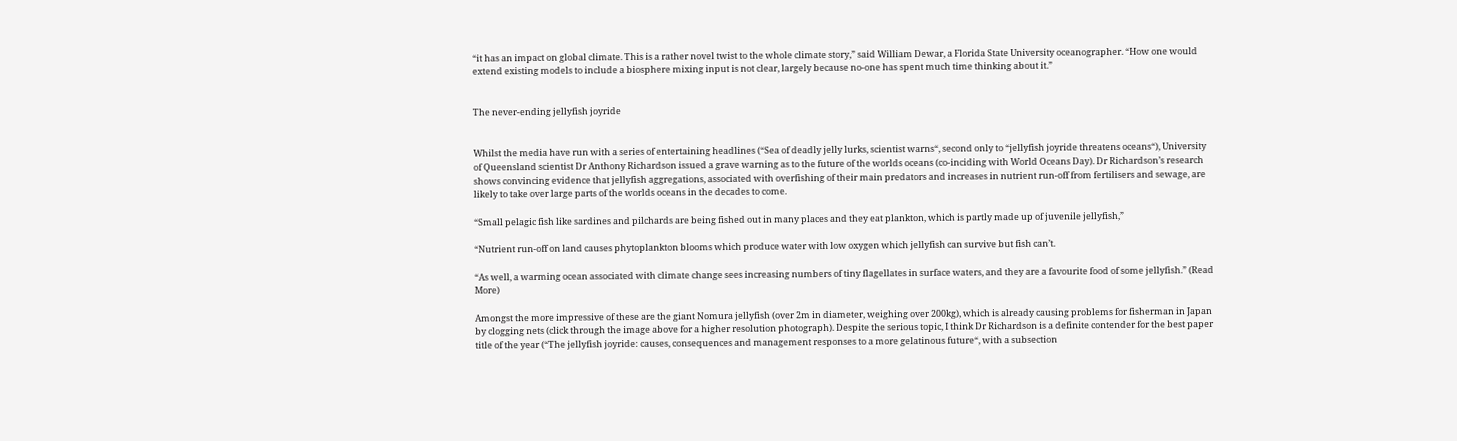“it has an impact on global climate. This is a rather novel twist to the whole climate story,” said William Dewar, a Florida State University oceanographer. “How one would extend existing models to include a biosphere mixing input is not clear, largely because no-one has spent much time thinking about it.”


The never-ending jellyfish joyride


Whilst the media have run with a series of entertaining headlines (“Sea of deadly jelly lurks, scientist warns“, second only to “jellyfish joyride threatens oceans“), University of Queensland scientist Dr Anthony Richardson issued a grave warning as to the future of the worlds oceans (co-inciding with World Oceans Day). Dr Richardson’s research shows convincing evidence that jellyfish aggregations, associated with overfishing of their main predators and increases in nutrient run-off from fertilisers and sewage, are likely to take over large parts of the worlds oceans in the decades to come.

“Small pelagic fish like sardines and pilchards are being fished out in many places and they eat plankton, which is partly made up of juvenile jellyfish,”

“Nutrient run-off on land causes phytoplankton blooms which produce water with low oxygen which jellyfish can survive but fish can’t.

“As well, a warming ocean associated with climate change sees increasing numbers of tiny flagellates in surface waters, and they are a favourite food of some jellyfish.” (Read More)

Amongst the more impressive of these are the giant Nomura jellyfish (over 2m in diameter, weighing over 200kg), which is already causing problems for fisherman in Japan by clogging nets (click through the image above for a higher resolution photograph). Despite the serious topic, I think Dr Richardson is a definite contender for the best paper title of the year (“The jellyfish joyride: causes, consequences and management responses to a more gelatinous future“, with a subsection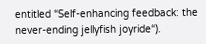entitled “Self-enhancing feedback: the never-ending jellyfish joyride“).